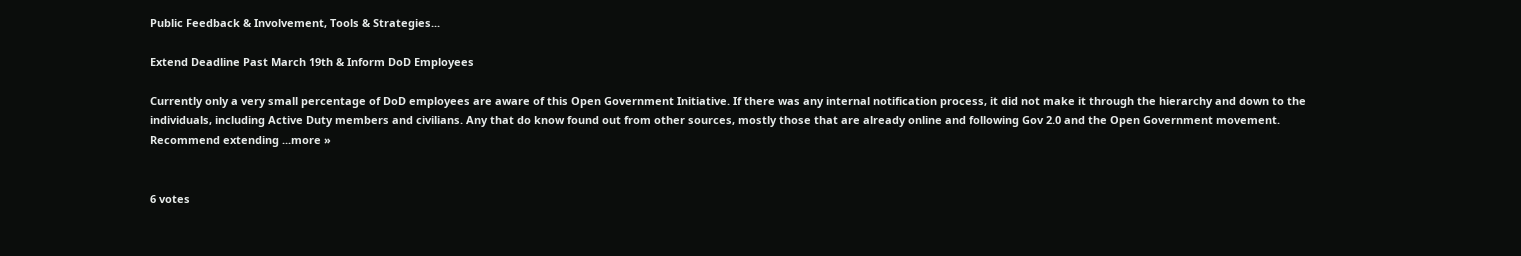Public Feedback & Involvement, Tools & Strategies...

Extend Deadline Past March 19th & Inform DoD Employees

Currently only a very small percentage of DoD employees are aware of this Open Government Initiative. If there was any internal notification process, it did not make it through the hierarchy and down to the individuals, including Active Duty members and civilians. Any that do know found out from other sources, mostly those that are already online and following Gov 2.0 and the Open Government movement. Recommend extending ...more »


6 votes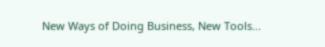New Ways of Doing Business, New Tools...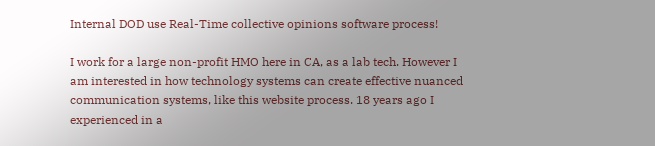Internal DOD use Real-Time collective opinions software process!

I work for a large non-profit HMO here in CA, as a lab tech. However I am interested in how technology systems can create effective nuanced communication systems, like this website process. 18 years ago I experienced in a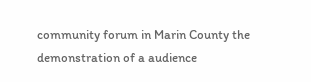community forum in Marin County the demonstration of a audience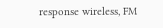response wireless, FM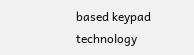based keypad technology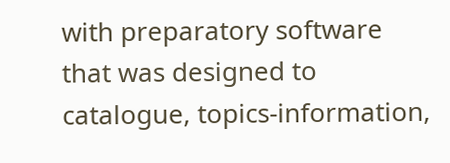with preparatory software that was designed to catalogue, topics-information,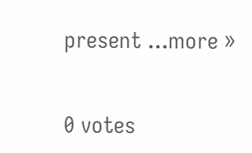present ...more »


0 votes